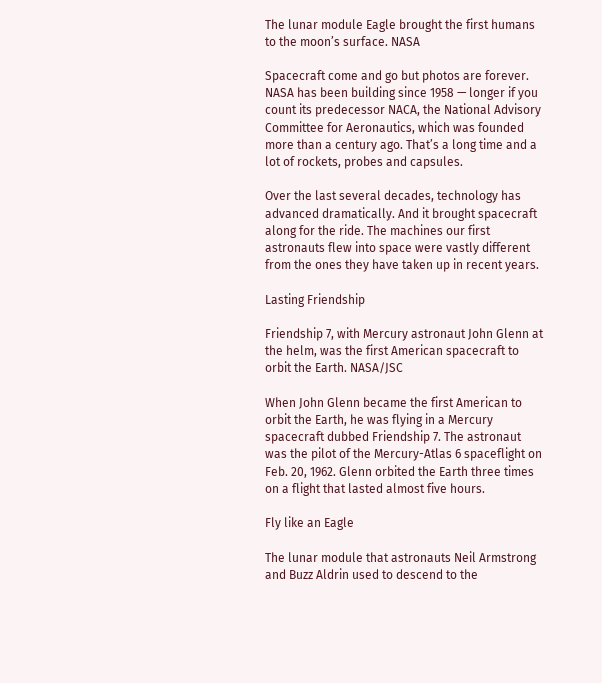The lunar module Eagle brought the first humans to the moon’s surface. NASA

Spacecraft come and go but photos are forever. NASA has been building since 1958 — longer if you count its predecessor NACA, the National Advisory Committee for Aeronautics, which was founded more than a century ago. That’s a long time and a lot of rockets, probes and capsules.

Over the last several decades, technology has advanced dramatically. And it brought spacecraft along for the ride. The machines our first astronauts flew into space were vastly different from the ones they have taken up in recent years.

Lasting Friendship

Friendship 7, with Mercury astronaut John Glenn at the helm, was the first American spacecraft to orbit the Earth. NASA/JSC

When John Glenn became the first American to orbit the Earth, he was flying in a Mercury spacecraft dubbed Friendship 7. The astronaut was the pilot of the Mercury-Atlas 6 spaceflight on Feb. 20, 1962. Glenn orbited the Earth three times on a flight that lasted almost five hours.

Fly like an Eagle

The lunar module that astronauts Neil Armstrong and Buzz Aldrin used to descend to the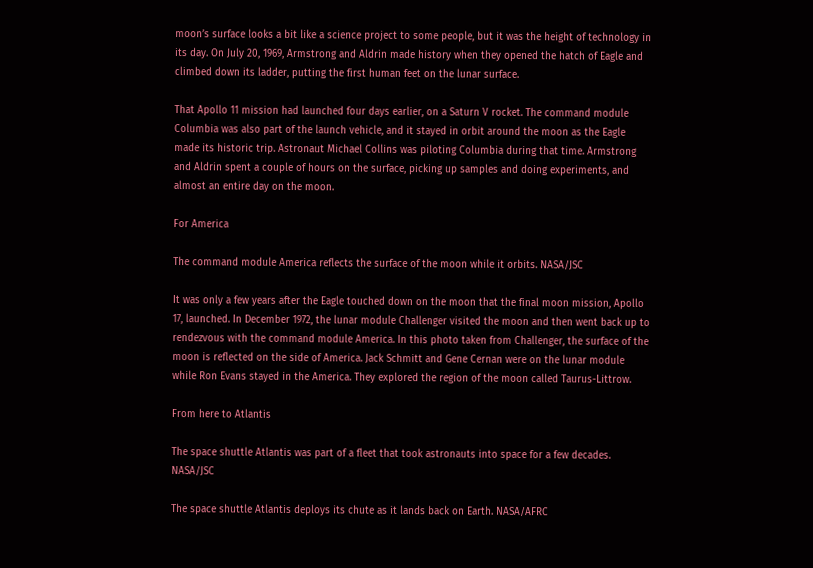moon’s surface looks a bit like a science project to some people, but it was the height of technology in its day. On July 20, 1969, Armstrong and Aldrin made history when they opened the hatch of Eagle and climbed down its ladder, putting the first human feet on the lunar surface.

That Apollo 11 mission had launched four days earlier, on a Saturn V rocket. The command module Columbia was also part of the launch vehicle, and it stayed in orbit around the moon as the Eagle made its historic trip. Astronaut Michael Collins was piloting Columbia during that time. Armstrong and Aldrin spent a couple of hours on the surface, picking up samples and doing experiments, and almost an entire day on the moon.

For America

The command module America reflects the surface of the moon while it orbits. NASA/JSC

It was only a few years after the Eagle touched down on the moon that the final moon mission, Apollo 17, launched. In December 1972, the lunar module Challenger visited the moon and then went back up to rendezvous with the command module America. In this photo taken from Challenger, the surface of the moon is reflected on the side of America. Jack Schmitt and Gene Cernan were on the lunar module while Ron Evans stayed in the America. They explored the region of the moon called Taurus-Littrow.

From here to Atlantis

The space shuttle Atlantis was part of a fleet that took astronauts into space for a few decades. NASA/JSC

The space shuttle Atlantis deploys its chute as it lands back on Earth. NASA/AFRC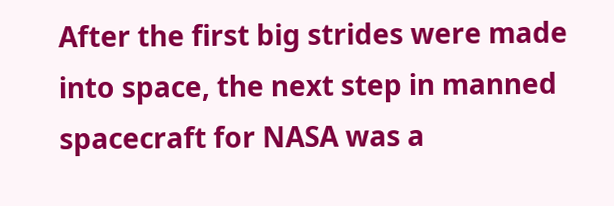After the first big strides were made into space, the next step in manned spacecraft for NASA was a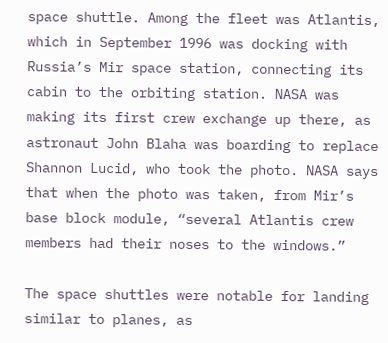space shuttle. Among the fleet was Atlantis, which in September 1996 was docking with Russia’s Mir space station, connecting its cabin to the orbiting station. NASA was making its first crew exchange up there, as astronaut John Blaha was boarding to replace Shannon Lucid, who took the photo. NASA says that when the photo was taken, from Mir’s base block module, “several Atlantis crew members had their noses to the windows.”

The space shuttles were notable for landing similar to planes, as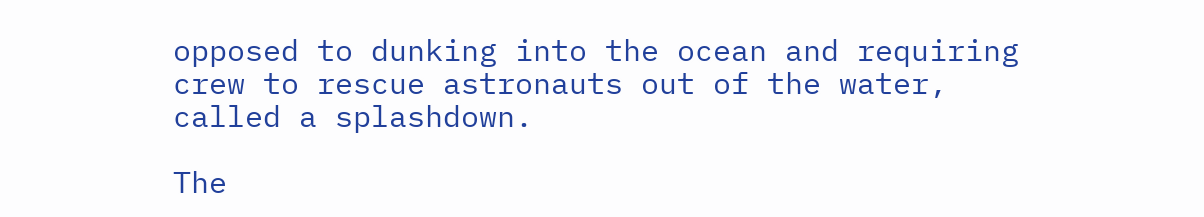opposed to dunking into the ocean and requiring crew to rescue astronauts out of the water, called a splashdown.

The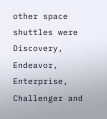other space shuttles were Discovery, Endeavor, Enterprise, Challenger and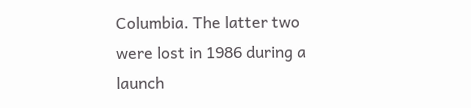Columbia. The latter two were lost in 1986 during a launch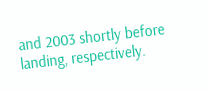and 2003 shortly before landing, respectively.